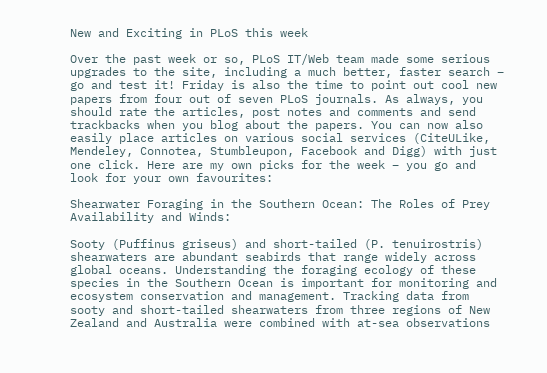New and Exciting in PLoS this week

Over the past week or so, PLoS IT/Web team made some serious upgrades to the site, including a much better, faster search – go and test it! Friday is also the time to point out cool new papers from four out of seven PLoS journals. As always, you should rate the articles, post notes and comments and send trackbacks when you blog about the papers. You can now also easily place articles on various social services (CiteULike, Mendeley, Connotea, Stumbleupon, Facebook and Digg) with just one click. Here are my own picks for the week – you go and look for your own favourites:

Shearwater Foraging in the Southern Ocean: The Roles of Prey Availability and Winds:

Sooty (Puffinus griseus) and short-tailed (P. tenuirostris) shearwaters are abundant seabirds that range widely across global oceans. Understanding the foraging ecology of these species in the Southern Ocean is important for monitoring and ecosystem conservation and management. Tracking data from sooty and short-tailed shearwaters from three regions of New Zealand and Australia were combined with at-sea observations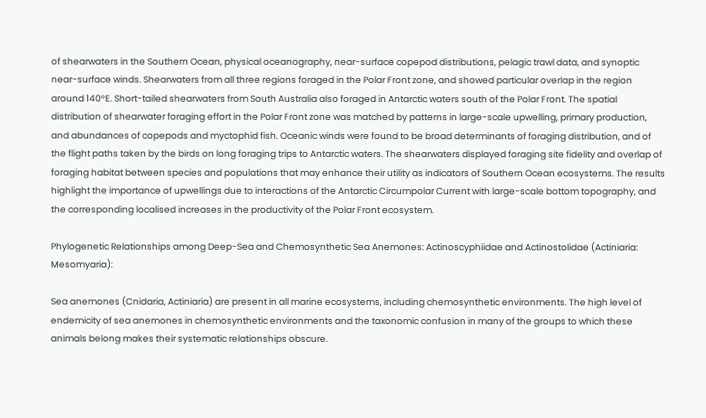of shearwaters in the Southern Ocean, physical oceanography, near-surface copepod distributions, pelagic trawl data, and synoptic near-surface winds. Shearwaters from all three regions foraged in the Polar Front zone, and showed particular overlap in the region around 140°E. Short-tailed shearwaters from South Australia also foraged in Antarctic waters south of the Polar Front. The spatial distribution of shearwater foraging effort in the Polar Front zone was matched by patterns in large-scale upwelling, primary production, and abundances of copepods and myctophid fish. Oceanic winds were found to be broad determinants of foraging distribution, and of the flight paths taken by the birds on long foraging trips to Antarctic waters. The shearwaters displayed foraging site fidelity and overlap of foraging habitat between species and populations that may enhance their utility as indicators of Southern Ocean ecosystems. The results highlight the importance of upwellings due to interactions of the Antarctic Circumpolar Current with large-scale bottom topography, and the corresponding localised increases in the productivity of the Polar Front ecosystem.

Phylogenetic Relationships among Deep-Sea and Chemosynthetic Sea Anemones: Actinoscyphiidae and Actinostolidae (Actiniaria: Mesomyaria):

Sea anemones (Cnidaria, Actiniaria) are present in all marine ecosystems, including chemosynthetic environments. The high level of endemicity of sea anemones in chemosynthetic environments and the taxonomic confusion in many of the groups to which these animals belong makes their systematic relationships obscure.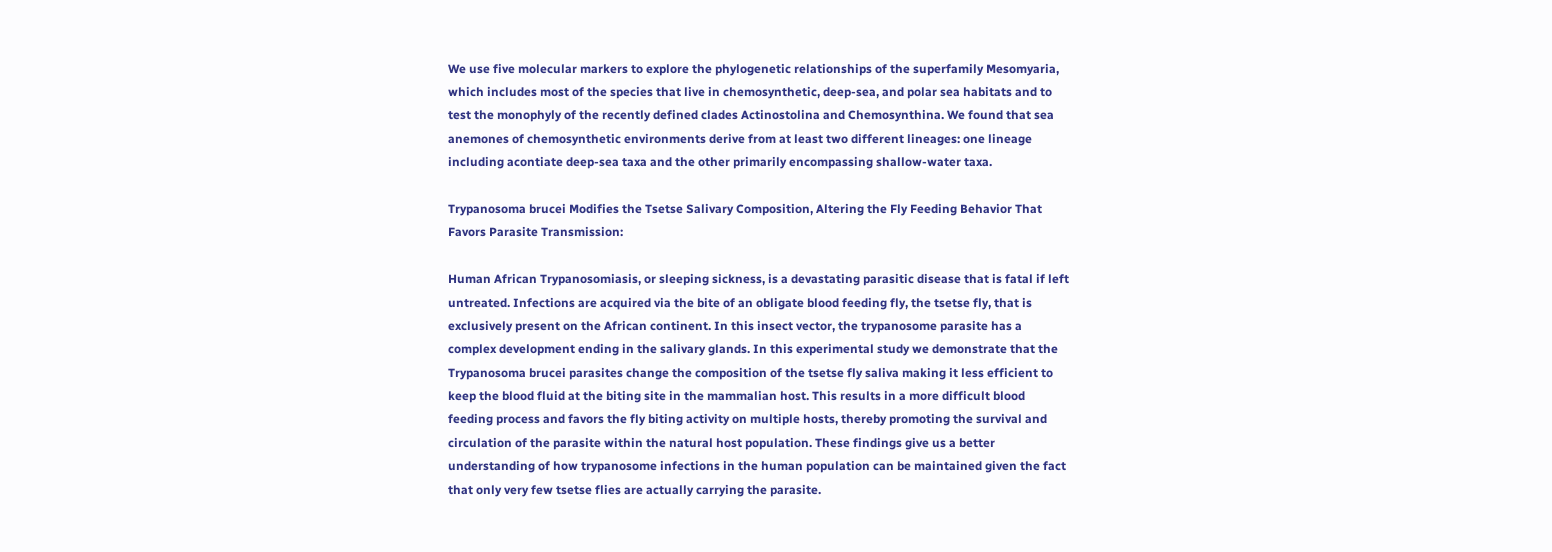We use five molecular markers to explore the phylogenetic relationships of the superfamily Mesomyaria, which includes most of the species that live in chemosynthetic, deep-sea, and polar sea habitats and to test the monophyly of the recently defined clades Actinostolina and Chemosynthina. We found that sea anemones of chemosynthetic environments derive from at least two different lineages: one lineage including acontiate deep-sea taxa and the other primarily encompassing shallow-water taxa.

Trypanosoma brucei Modifies the Tsetse Salivary Composition, Altering the Fly Feeding Behavior That Favors Parasite Transmission:

Human African Trypanosomiasis, or sleeping sickness, is a devastating parasitic disease that is fatal if left untreated. Infections are acquired via the bite of an obligate blood feeding fly, the tsetse fly, that is exclusively present on the African continent. In this insect vector, the trypanosome parasite has a complex development ending in the salivary glands. In this experimental study we demonstrate that the Trypanosoma brucei parasites change the composition of the tsetse fly saliva making it less efficient to keep the blood fluid at the biting site in the mammalian host. This results in a more difficult blood feeding process and favors the fly biting activity on multiple hosts, thereby promoting the survival and circulation of the parasite within the natural host population. These findings give us a better understanding of how trypanosome infections in the human population can be maintained given the fact that only very few tsetse flies are actually carrying the parasite.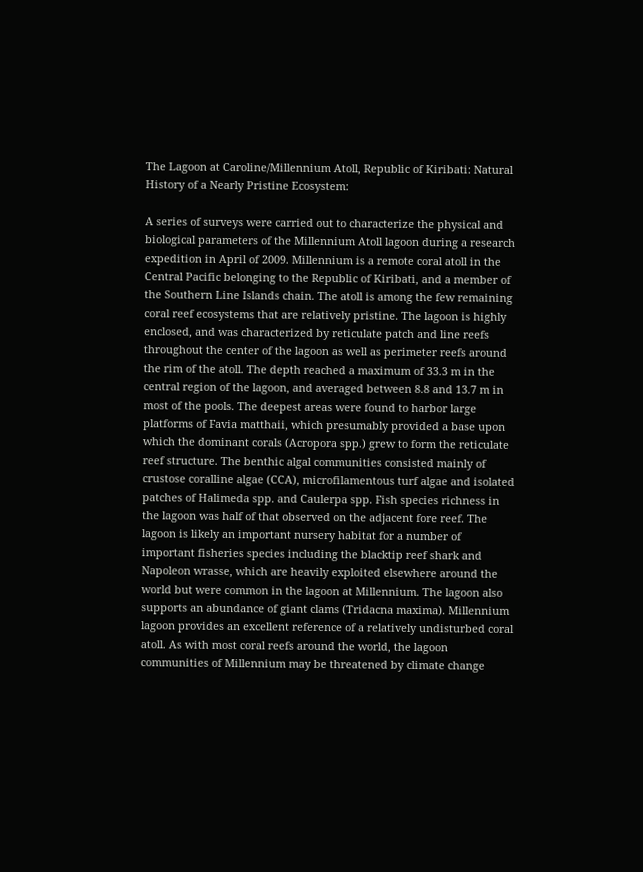The Lagoon at Caroline/Millennium Atoll, Republic of Kiribati: Natural History of a Nearly Pristine Ecosystem:

A series of surveys were carried out to characterize the physical and biological parameters of the Millennium Atoll lagoon during a research expedition in April of 2009. Millennium is a remote coral atoll in the Central Pacific belonging to the Republic of Kiribati, and a member of the Southern Line Islands chain. The atoll is among the few remaining coral reef ecosystems that are relatively pristine. The lagoon is highly enclosed, and was characterized by reticulate patch and line reefs throughout the center of the lagoon as well as perimeter reefs around the rim of the atoll. The depth reached a maximum of 33.3 m in the central region of the lagoon, and averaged between 8.8 and 13.7 m in most of the pools. The deepest areas were found to harbor large platforms of Favia matthaii, which presumably provided a base upon which the dominant corals (Acropora spp.) grew to form the reticulate reef structure. The benthic algal communities consisted mainly of crustose coralline algae (CCA), microfilamentous turf algae and isolated patches of Halimeda spp. and Caulerpa spp. Fish species richness in the lagoon was half of that observed on the adjacent fore reef. The lagoon is likely an important nursery habitat for a number of important fisheries species including the blacktip reef shark and Napoleon wrasse, which are heavily exploited elsewhere around the world but were common in the lagoon at Millennium. The lagoon also supports an abundance of giant clams (Tridacna maxima). Millennium lagoon provides an excellent reference of a relatively undisturbed coral atoll. As with most coral reefs around the world, the lagoon communities of Millennium may be threatened by climate change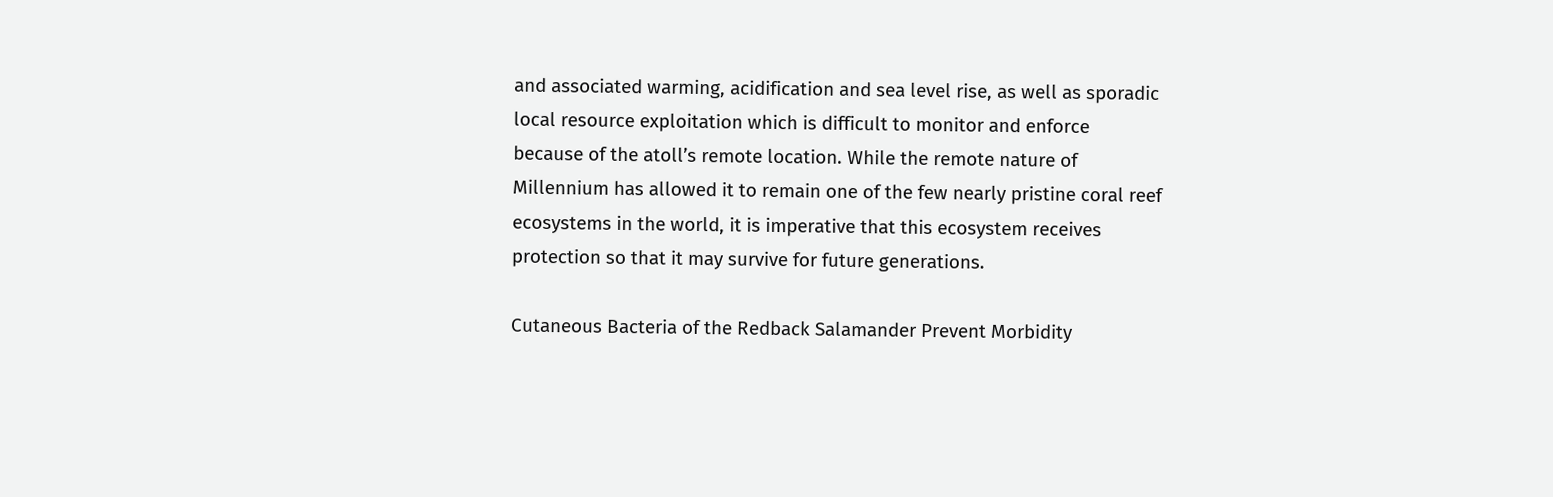and associated warming, acidification and sea level rise, as well as sporadic local resource exploitation which is difficult to monitor and enforce because of the atoll’s remote location. While the remote nature of Millennium has allowed it to remain one of the few nearly pristine coral reef ecosystems in the world, it is imperative that this ecosystem receives protection so that it may survive for future generations.

Cutaneous Bacteria of the Redback Salamander Prevent Morbidity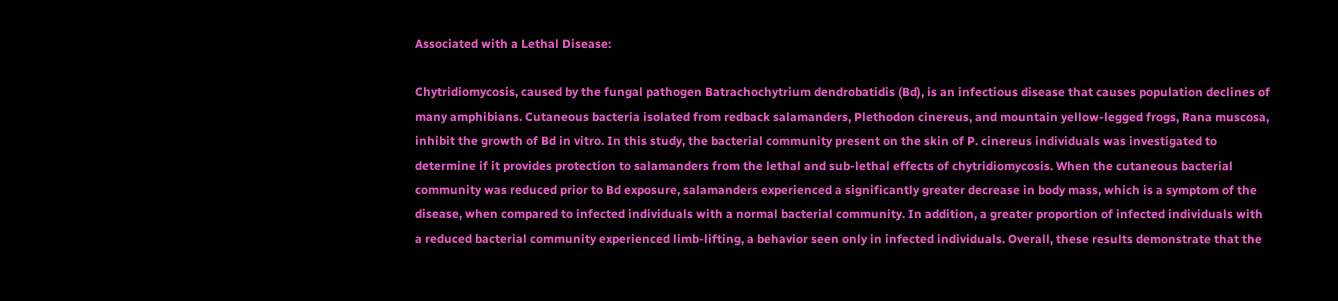Associated with a Lethal Disease:

Chytridiomycosis, caused by the fungal pathogen Batrachochytrium dendrobatidis (Bd), is an infectious disease that causes population declines of many amphibians. Cutaneous bacteria isolated from redback salamanders, Plethodon cinereus, and mountain yellow-legged frogs, Rana muscosa, inhibit the growth of Bd in vitro. In this study, the bacterial community present on the skin of P. cinereus individuals was investigated to determine if it provides protection to salamanders from the lethal and sub-lethal effects of chytridiomycosis. When the cutaneous bacterial community was reduced prior to Bd exposure, salamanders experienced a significantly greater decrease in body mass, which is a symptom of the disease, when compared to infected individuals with a normal bacterial community. In addition, a greater proportion of infected individuals with a reduced bacterial community experienced limb-lifting, a behavior seen only in infected individuals. Overall, these results demonstrate that the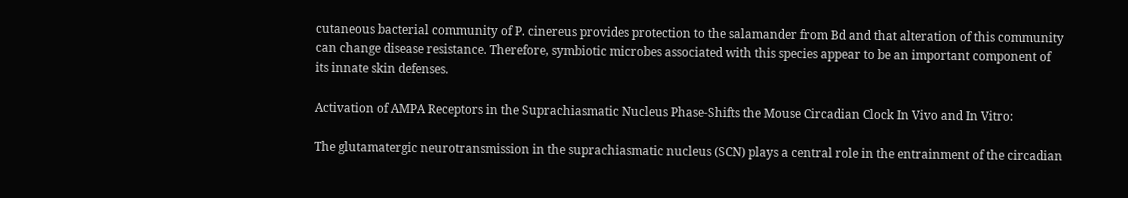cutaneous bacterial community of P. cinereus provides protection to the salamander from Bd and that alteration of this community can change disease resistance. Therefore, symbiotic microbes associated with this species appear to be an important component of its innate skin defenses.

Activation of AMPA Receptors in the Suprachiasmatic Nucleus Phase-Shifts the Mouse Circadian Clock In Vivo and In Vitro:

The glutamatergic neurotransmission in the suprachiasmatic nucleus (SCN) plays a central role in the entrainment of the circadian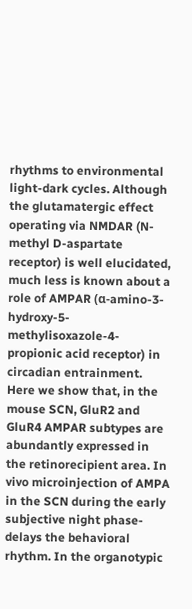rhythms to environmental light-dark cycles. Although the glutamatergic effect operating via NMDAR (N-methyl D-aspartate receptor) is well elucidated, much less is known about a role of AMPAR (α-amino-3-hydroxy-5-methylisoxazole-4-propionic acid receptor) in circadian entrainment. Here we show that, in the mouse SCN, GluR2 and GluR4 AMPAR subtypes are abundantly expressed in the retinorecipient area. In vivo microinjection of AMPA in the SCN during the early subjective night phase-delays the behavioral rhythm. In the organotypic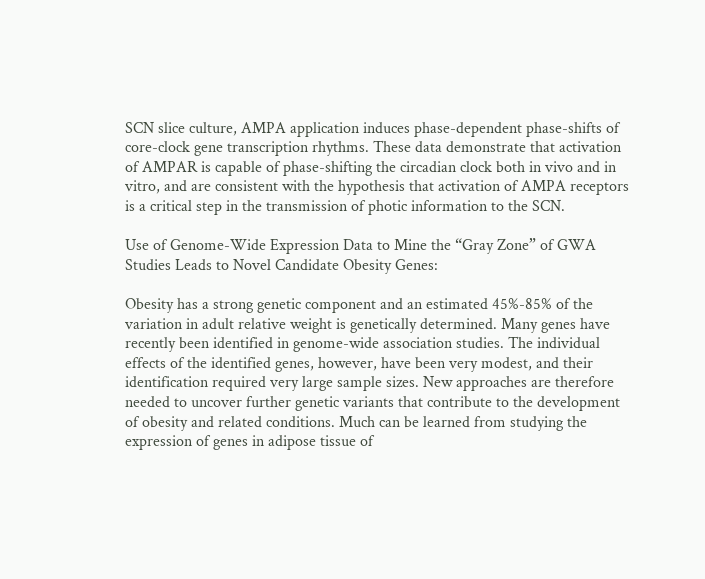SCN slice culture, AMPA application induces phase-dependent phase-shifts of core-clock gene transcription rhythms. These data demonstrate that activation of AMPAR is capable of phase-shifting the circadian clock both in vivo and in vitro, and are consistent with the hypothesis that activation of AMPA receptors is a critical step in the transmission of photic information to the SCN.

Use of Genome-Wide Expression Data to Mine the “Gray Zone” of GWA Studies Leads to Novel Candidate Obesity Genes:

Obesity has a strong genetic component and an estimated 45%-85% of the variation in adult relative weight is genetically determined. Many genes have recently been identified in genome-wide association studies. The individual effects of the identified genes, however, have been very modest, and their identification required very large sample sizes. New approaches are therefore needed to uncover further genetic variants that contribute to the development of obesity and related conditions. Much can be learned from studying the expression of genes in adipose tissue of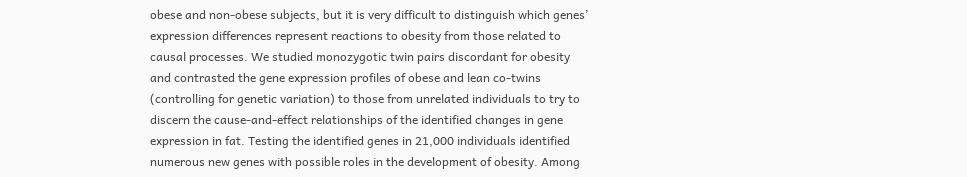obese and non-obese subjects, but it is very difficult to distinguish which genes’ expression differences represent reactions to obesity from those related to causal processes. We studied monozygotic twin pairs discordant for obesity and contrasted the gene expression profiles of obese and lean co-twins (controlling for genetic variation) to those from unrelated individuals to try to discern the cause-and-effect relationships of the identified changes in gene expression in fat. Testing the identified genes in 21,000 individuals identified numerous new genes with possible roles in the development of obesity. Among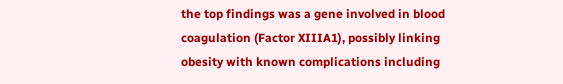the top findings was a gene involved in blood coagulation (Factor XIIIA1), possibly linking obesity with known complications including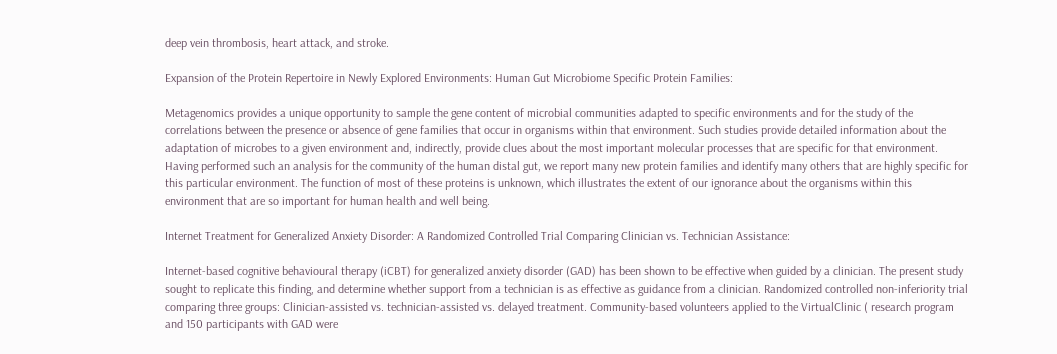deep vein thrombosis, heart attack, and stroke.

Expansion of the Protein Repertoire in Newly Explored Environments: Human Gut Microbiome Specific Protein Families:

Metagenomics provides a unique opportunity to sample the gene content of microbial communities adapted to specific environments and for the study of the correlations between the presence or absence of gene families that occur in organisms within that environment. Such studies provide detailed information about the adaptation of microbes to a given environment and, indirectly, provide clues about the most important molecular processes that are specific for that environment. Having performed such an analysis for the community of the human distal gut, we report many new protein families and identify many others that are highly specific for this particular environment. The function of most of these proteins is unknown, which illustrates the extent of our ignorance about the organisms within this environment that are so important for human health and well being.

Internet Treatment for Generalized Anxiety Disorder: A Randomized Controlled Trial Comparing Clinician vs. Technician Assistance:

Internet-based cognitive behavioural therapy (iCBT) for generalized anxiety disorder (GAD) has been shown to be effective when guided by a clinician. The present study sought to replicate this finding, and determine whether support from a technician is as effective as guidance from a clinician. Randomized controlled non-inferiority trial comparing three groups: Clinician-assisted vs. technician-assisted vs. delayed treatment. Community-based volunteers applied to the VirtualClinic ( research program and 150 participants with GAD were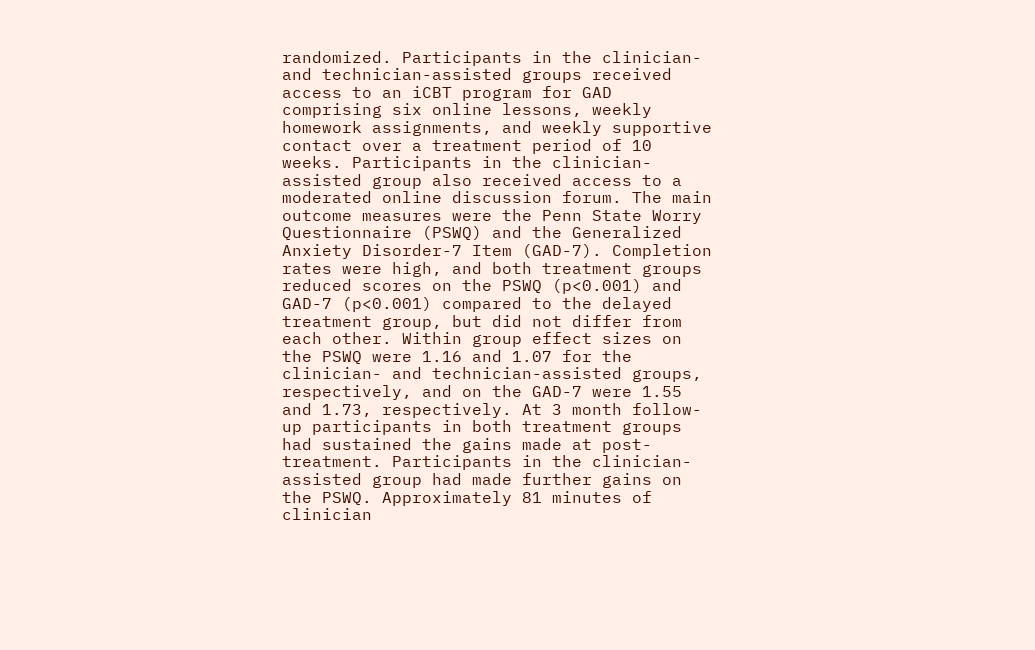randomized. Participants in the clinician- and technician-assisted groups received access to an iCBT program for GAD comprising six online lessons, weekly homework assignments, and weekly supportive contact over a treatment period of 10 weeks. Participants in the clinician-assisted group also received access to a moderated online discussion forum. The main outcome measures were the Penn State Worry Questionnaire (PSWQ) and the Generalized Anxiety Disorder-7 Item (GAD-7). Completion rates were high, and both treatment groups reduced scores on the PSWQ (p<0.001) and GAD-7 (p<0.001) compared to the delayed treatment group, but did not differ from each other. Within group effect sizes on the PSWQ were 1.16 and 1.07 for the clinician- and technician-assisted groups, respectively, and on the GAD-7 were 1.55 and 1.73, respectively. At 3 month follow-up participants in both treatment groups had sustained the gains made at post-treatment. Participants in the clinician-assisted group had made further gains on the PSWQ. Approximately 81 minutes of clinician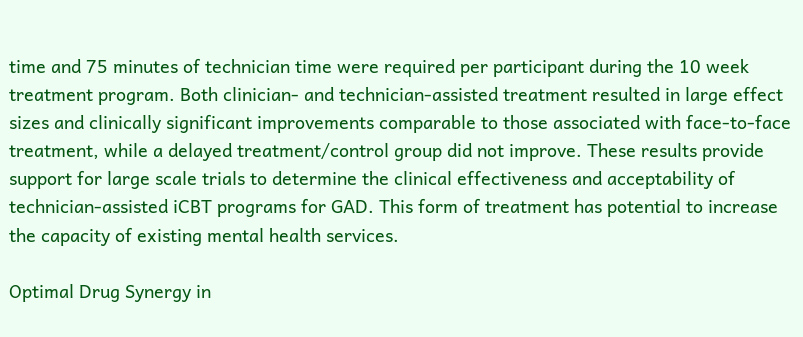time and 75 minutes of technician time were required per participant during the 10 week treatment program. Both clinician- and technician-assisted treatment resulted in large effect sizes and clinically significant improvements comparable to those associated with face-to-face treatment, while a delayed treatment/control group did not improve. These results provide support for large scale trials to determine the clinical effectiveness and acceptability of technician-assisted iCBT programs for GAD. This form of treatment has potential to increase the capacity of existing mental health services.

Optimal Drug Synergy in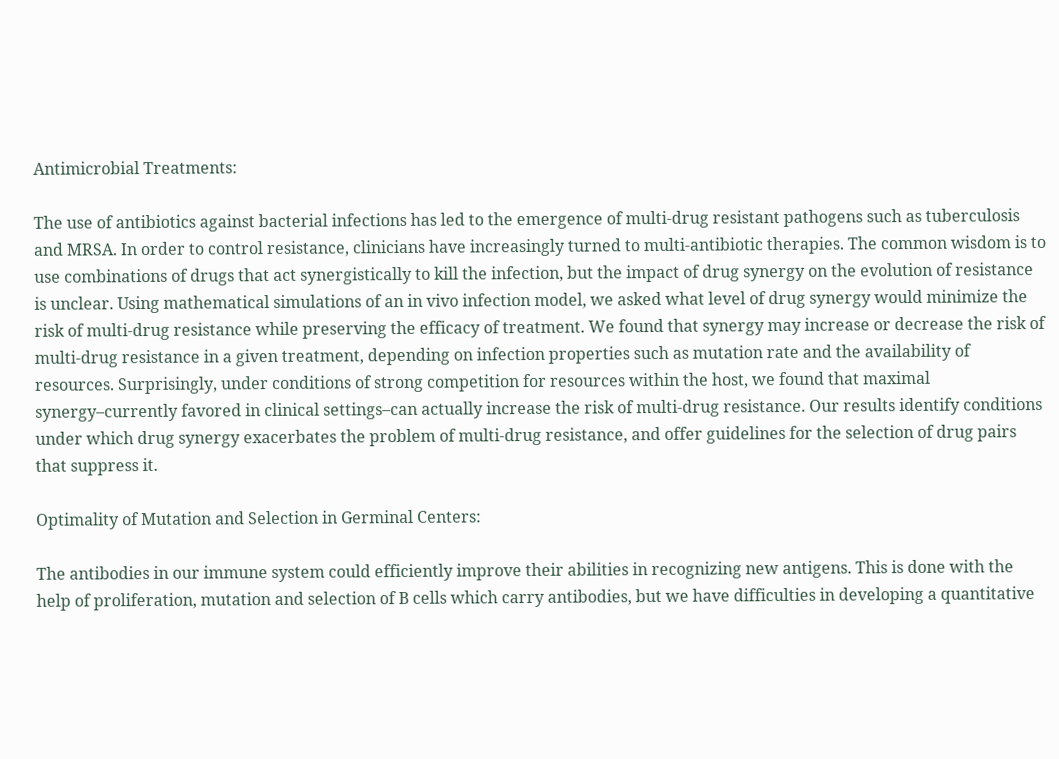Antimicrobial Treatments:

The use of antibiotics against bacterial infections has led to the emergence of multi-drug resistant pathogens such as tuberculosis and MRSA. In order to control resistance, clinicians have increasingly turned to multi-antibiotic therapies. The common wisdom is to use combinations of drugs that act synergistically to kill the infection, but the impact of drug synergy on the evolution of resistance is unclear. Using mathematical simulations of an in vivo infection model, we asked what level of drug synergy would minimize the risk of multi-drug resistance while preserving the efficacy of treatment. We found that synergy may increase or decrease the risk of multi-drug resistance in a given treatment, depending on infection properties such as mutation rate and the availability of resources. Surprisingly, under conditions of strong competition for resources within the host, we found that maximal synergy–currently favored in clinical settings–can actually increase the risk of multi-drug resistance. Our results identify conditions under which drug synergy exacerbates the problem of multi-drug resistance, and offer guidelines for the selection of drug pairs that suppress it.

Optimality of Mutation and Selection in Germinal Centers:

The antibodies in our immune system could efficiently improve their abilities in recognizing new antigens. This is done with the help of proliferation, mutation and selection of B cells which carry antibodies, but we have difficulties in developing a quantitative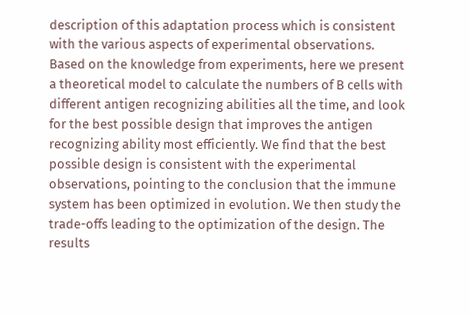description of this adaptation process which is consistent with the various aspects of experimental observations. Based on the knowledge from experiments, here we present a theoretical model to calculate the numbers of B cells with different antigen recognizing abilities all the time, and look for the best possible design that improves the antigen recognizing ability most efficiently. We find that the best possible design is consistent with the experimental observations, pointing to the conclusion that the immune system has been optimized in evolution. We then study the trade-offs leading to the optimization of the design. The results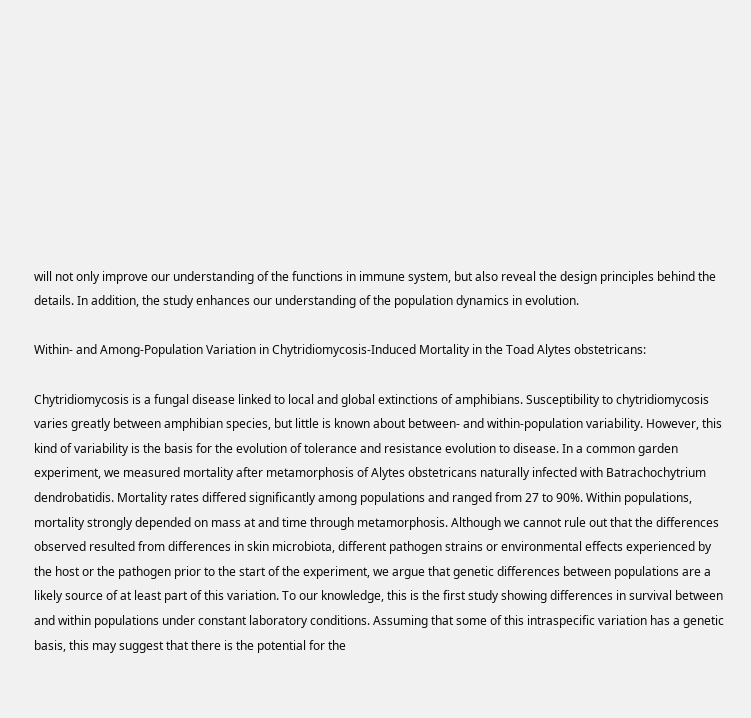will not only improve our understanding of the functions in immune system, but also reveal the design principles behind the details. In addition, the study enhances our understanding of the population dynamics in evolution.

Within- and Among-Population Variation in Chytridiomycosis-Induced Mortality in the Toad Alytes obstetricans:

Chytridiomycosis is a fungal disease linked to local and global extinctions of amphibians. Susceptibility to chytridiomycosis varies greatly between amphibian species, but little is known about between- and within-population variability. However, this kind of variability is the basis for the evolution of tolerance and resistance evolution to disease. In a common garden experiment, we measured mortality after metamorphosis of Alytes obstetricans naturally infected with Batrachochytrium dendrobatidis. Mortality rates differed significantly among populations and ranged from 27 to 90%. Within populations, mortality strongly depended on mass at and time through metamorphosis. Although we cannot rule out that the differences observed resulted from differences in skin microbiota, different pathogen strains or environmental effects experienced by the host or the pathogen prior to the start of the experiment, we argue that genetic differences between populations are a likely source of at least part of this variation. To our knowledge, this is the first study showing differences in survival between and within populations under constant laboratory conditions. Assuming that some of this intraspecific variation has a genetic basis, this may suggest that there is the potential for the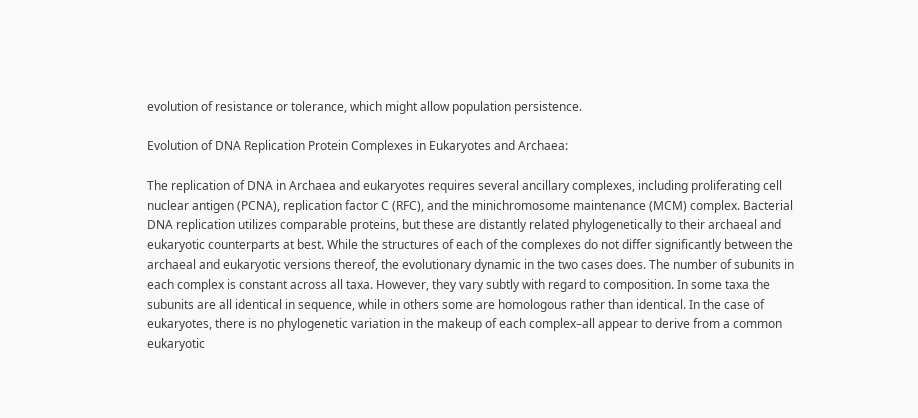evolution of resistance or tolerance, which might allow population persistence.

Evolution of DNA Replication Protein Complexes in Eukaryotes and Archaea:

The replication of DNA in Archaea and eukaryotes requires several ancillary complexes, including proliferating cell nuclear antigen (PCNA), replication factor C (RFC), and the minichromosome maintenance (MCM) complex. Bacterial DNA replication utilizes comparable proteins, but these are distantly related phylogenetically to their archaeal and eukaryotic counterparts at best. While the structures of each of the complexes do not differ significantly between the archaeal and eukaryotic versions thereof, the evolutionary dynamic in the two cases does. The number of subunits in each complex is constant across all taxa. However, they vary subtly with regard to composition. In some taxa the subunits are all identical in sequence, while in others some are homologous rather than identical. In the case of eukaryotes, there is no phylogenetic variation in the makeup of each complex–all appear to derive from a common eukaryotic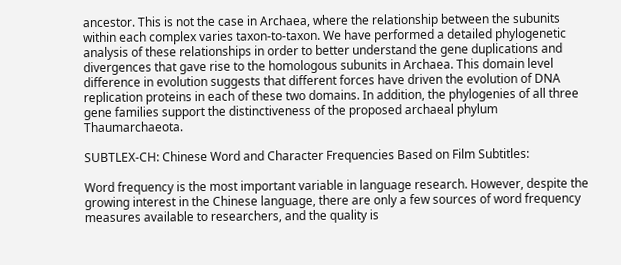ancestor. This is not the case in Archaea, where the relationship between the subunits within each complex varies taxon-to-taxon. We have performed a detailed phylogenetic analysis of these relationships in order to better understand the gene duplications and divergences that gave rise to the homologous subunits in Archaea. This domain level difference in evolution suggests that different forces have driven the evolution of DNA replication proteins in each of these two domains. In addition, the phylogenies of all three gene families support the distinctiveness of the proposed archaeal phylum Thaumarchaeota.

SUBTLEX-CH: Chinese Word and Character Frequencies Based on Film Subtitles:

Word frequency is the most important variable in language research. However, despite the growing interest in the Chinese language, there are only a few sources of word frequency measures available to researchers, and the quality is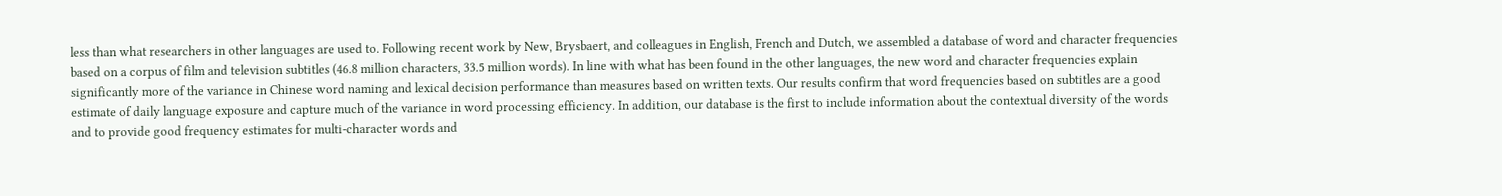less than what researchers in other languages are used to. Following recent work by New, Brysbaert, and colleagues in English, French and Dutch, we assembled a database of word and character frequencies based on a corpus of film and television subtitles (46.8 million characters, 33.5 million words). In line with what has been found in the other languages, the new word and character frequencies explain significantly more of the variance in Chinese word naming and lexical decision performance than measures based on written texts. Our results confirm that word frequencies based on subtitles are a good estimate of daily language exposure and capture much of the variance in word processing efficiency. In addition, our database is the first to include information about the contextual diversity of the words and to provide good frequency estimates for multi-character words and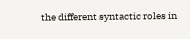the different syntactic roles in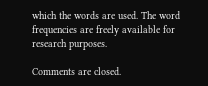which the words are used. The word frequencies are freely available for research purposes.

Comments are closed.